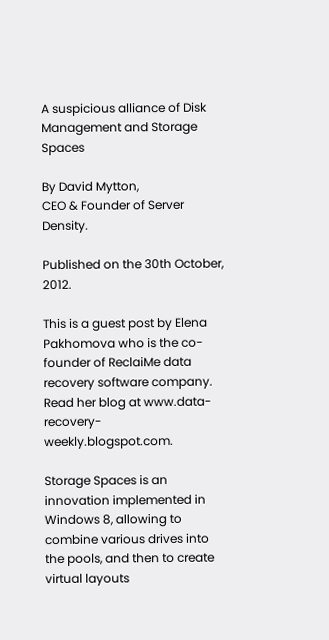A suspicious alliance of Disk Management and Storage Spaces

By David Mytton,
CEO & Founder of Server Density.

Published on the 30th October, 2012.

This is a guest post by Elena Pakhomova who is the co-founder of ReclaiMe data recovery software company. Read her blog at www.data-recovery-weekly.blogspot.com.

Storage Spaces is an innovation implemented in Windows 8, allowing to combine various drives into the pools, and then to create virtual layouts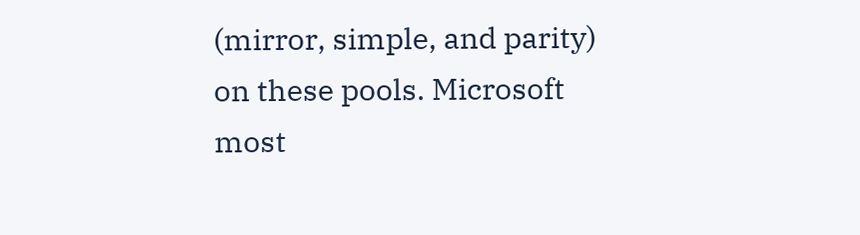(mirror, simple, and parity) on these pools. Microsoft most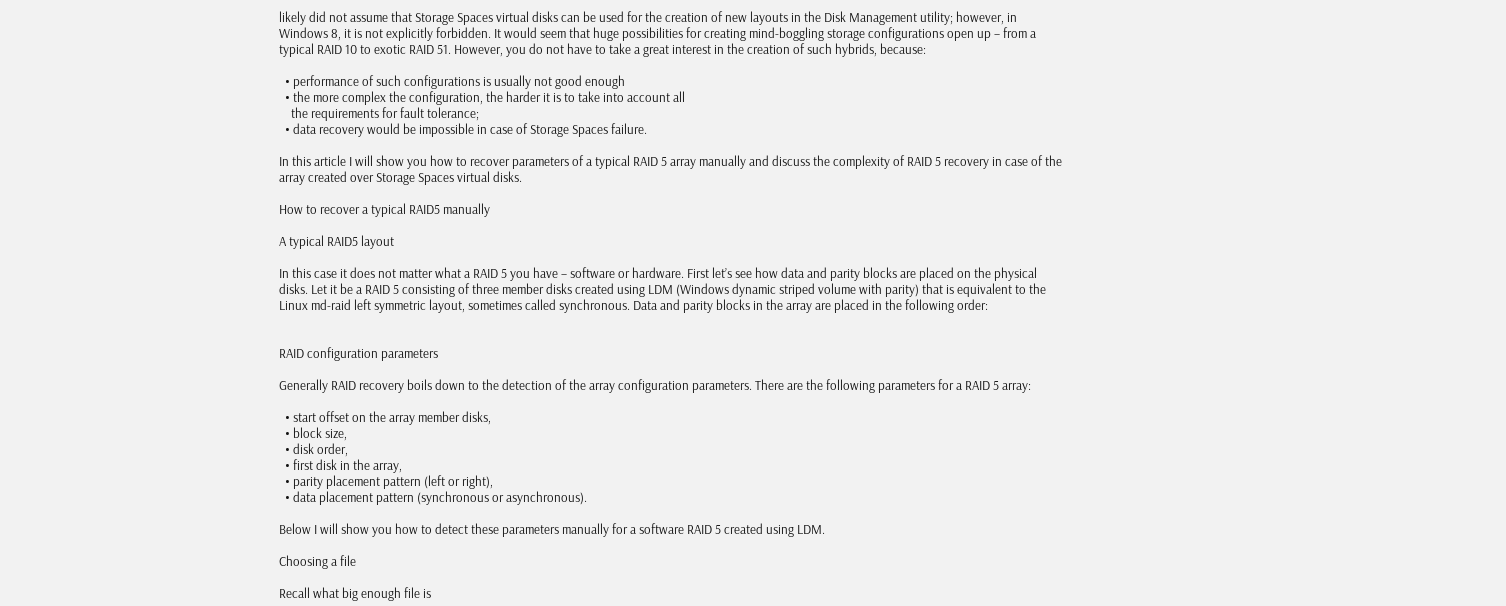likely did not assume that Storage Spaces virtual disks can be used for the creation of new layouts in the Disk Management utility; however, in Windows 8, it is not explicitly forbidden. It would seem that huge possibilities for creating mind-boggling storage configurations open up – from a typical RAID 10 to exotic RAID 51. However, you do not have to take a great interest in the creation of such hybrids, because:

  • performance of such configurations is usually not good enough
  • the more complex the configuration, the harder it is to take into account all
    the requirements for fault tolerance;
  • data recovery would be impossible in case of Storage Spaces failure.

In this article I will show you how to recover parameters of a typical RAID 5 array manually and discuss the complexity of RAID 5 recovery in case of the array created over Storage Spaces virtual disks.

How to recover a typical RAID5 manually

A typical RAID5 layout

In this case it does not matter what a RAID 5 you have – software or hardware. First let’s see how data and parity blocks are placed on the physical disks. Let it be a RAID 5 consisting of three member disks created using LDM (Windows dynamic striped volume with parity) that is equivalent to the Linux md-raid left symmetric layout, sometimes called synchronous. Data and parity blocks in the array are placed in the following order:


RAID configuration parameters

Generally RAID recovery boils down to the detection of the array configuration parameters. There are the following parameters for a RAID 5 array:

  • start offset on the array member disks,
  • block size,
  • disk order,
  • first disk in the array,
  • parity placement pattern (left or right),
  • data placement pattern (synchronous or asynchronous).

Below I will show you how to detect these parameters manually for a software RAID 5 created using LDM.

Choosing a file

Recall what big enough file is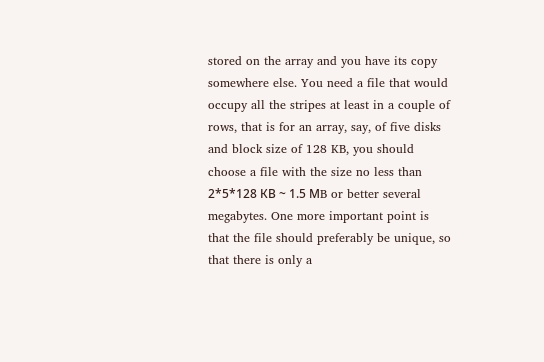stored on the array and you have its copy somewhere else. You need a file that would occupy all the stripes at least in a couple of rows, that is for an array, say, of five disks and block size of 128 KB, you should choose a file with the size no less than 2*5*128 КB ~ 1.5 МB or better several megabytes. One more important point is that the file should preferably be unique, so that there is only a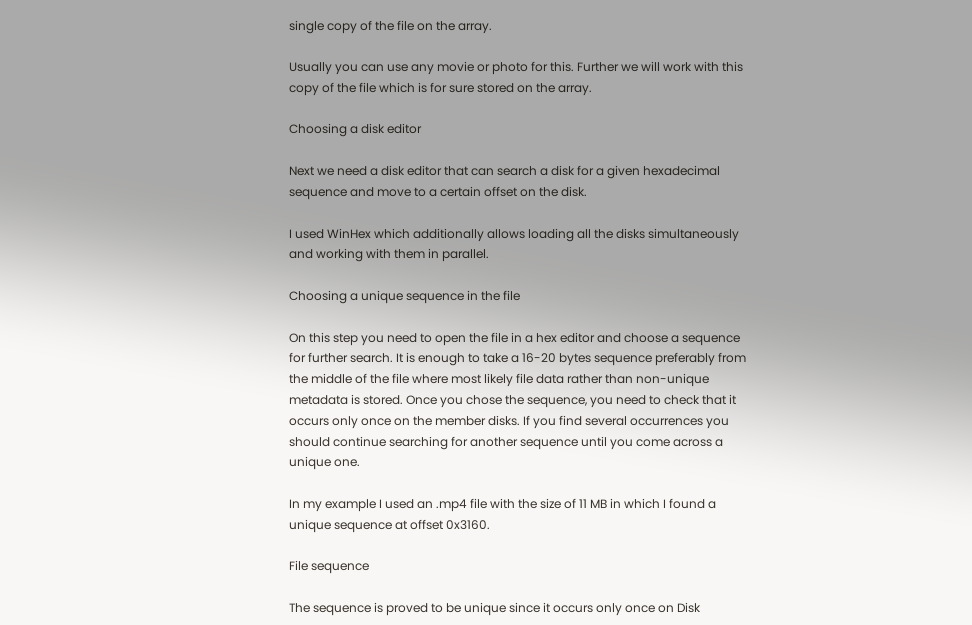single copy of the file on the array.

Usually you can use any movie or photo for this. Further we will work with this copy of the file which is for sure stored on the array.

Choosing a disk editor

Next we need a disk editor that can search a disk for a given hexadecimal sequence and move to a certain offset on the disk.

I used WinHex which additionally allows loading all the disks simultaneously and working with them in parallel.

Choosing a unique sequence in the file

On this step you need to open the file in a hex editor and choose a sequence for further search. It is enough to take a 16-20 bytes sequence preferably from the middle of the file where most likely file data rather than non-unique metadata is stored. Once you chose the sequence, you need to check that it occurs only once on the member disks. If you find several occurrences you should continue searching for another sequence until you come across a unique one.

In my example I used an .mp4 file with the size of 11 MB in which I found a unique sequence at offset 0x3160.

File sequence

The sequence is proved to be unique since it occurs only once on Disk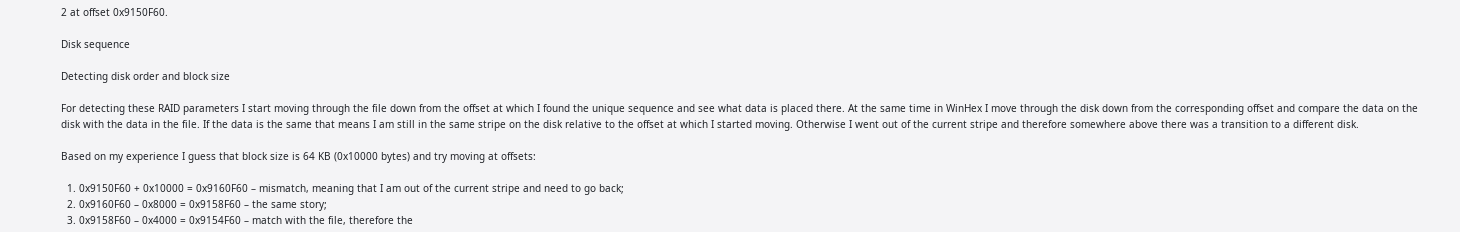2 at offset 0x9150F60.

Disk sequence

Detecting disk order and block size

For detecting these RAID parameters I start moving through the file down from the offset at which I found the unique sequence and see what data is placed there. At the same time in WinHex I move through the disk down from the corresponding offset and compare the data on the disk with the data in the file. If the data is the same that means I am still in the same stripe on the disk relative to the offset at which I started moving. Otherwise I went out of the current stripe and therefore somewhere above there was a transition to a different disk.

Based on my experience I guess that block size is 64 KB (0x10000 bytes) and try moving at offsets:

  1. 0x9150F60 + 0x10000 = 0x9160F60 – mismatch, meaning that I am out of the current stripe and need to go back;
  2. 0x9160F60 – 0x8000 = 0x9158F60 – the same story;
  3. 0x9158F60 – 0x4000 = 0x9154F60 – match with the file, therefore the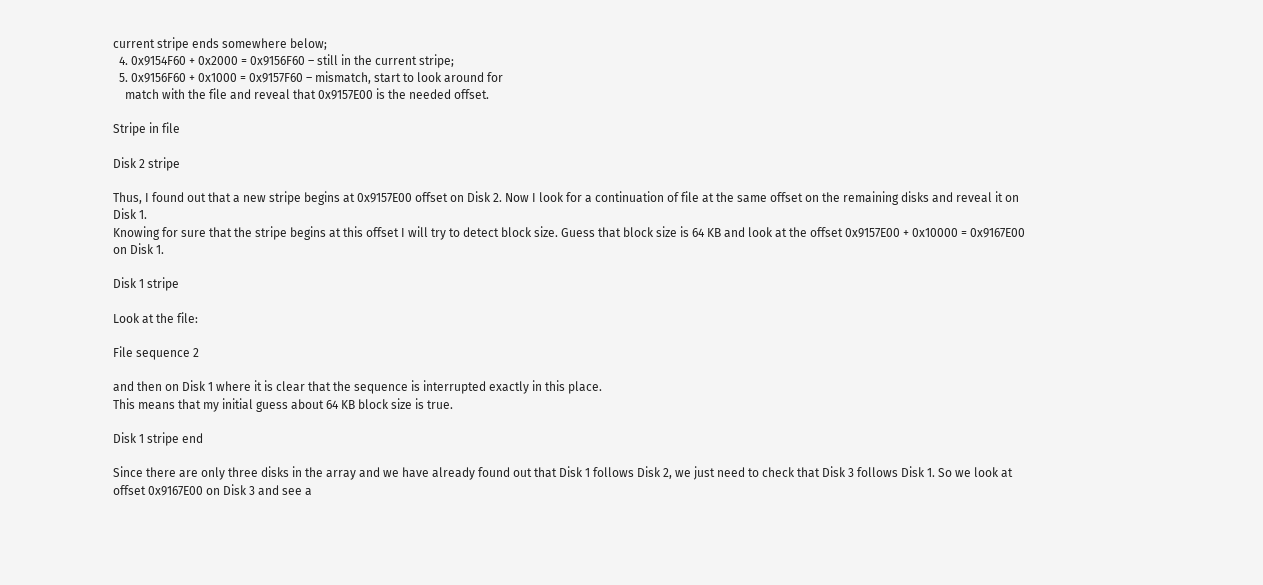current stripe ends somewhere below;
  4. 0x9154F60 + 0x2000 = 0x9156F60 – still in the current stripe;
  5. 0x9156F60 + 0x1000 = 0x9157F60 – mismatch, start to look around for
    match with the file and reveal that 0x9157E00 is the needed offset.

Stripe in file

Disk 2 stripe

Thus, I found out that a new stripe begins at 0x9157E00 offset on Disk 2. Now I look for a continuation of file at the same offset on the remaining disks and reveal it on Disk 1.
Knowing for sure that the stripe begins at this offset I will try to detect block size. Guess that block size is 64 KB and look at the offset 0x9157E00 + 0x10000 = 0x9167E00 on Disk 1.

Disk 1 stripe

Look at the file:

File sequence 2

and then on Disk 1 where it is clear that the sequence is interrupted exactly in this place.
This means that my initial guess about 64 KB block size is true.

Disk 1 stripe end

Since there are only three disks in the array and we have already found out that Disk 1 follows Disk 2, we just need to check that Disk 3 follows Disk 1. So we look at offset 0x9167E00 on Disk 3 and see a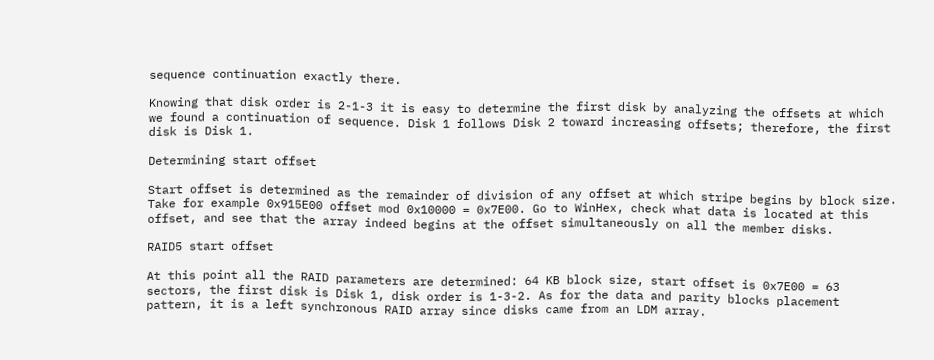sequence continuation exactly there.

Knowing that disk order is 2-1-3 it is easy to determine the first disk by analyzing the offsets at which we found a continuation of sequence. Disk 1 follows Disk 2 toward increasing offsets; therefore, the first disk is Disk 1.

Determining start offset

Start offset is determined as the remainder of division of any offset at which stripe begins by block size. Take for example 0x915E00 offset mod 0x10000 = 0x7E00. Go to WinHex, check what data is located at this offset, and see that the array indeed begins at the offset simultaneously on all the member disks.

RAID5 start offset

At this point all the RAID parameters are determined: 64 KB block size, start offset is 0x7E00 = 63 sectors, the first disk is Disk 1, disk order is 1-3-2. As for the data and parity blocks placement pattern, it is a left synchronous RAID array since disks came from an LDM array.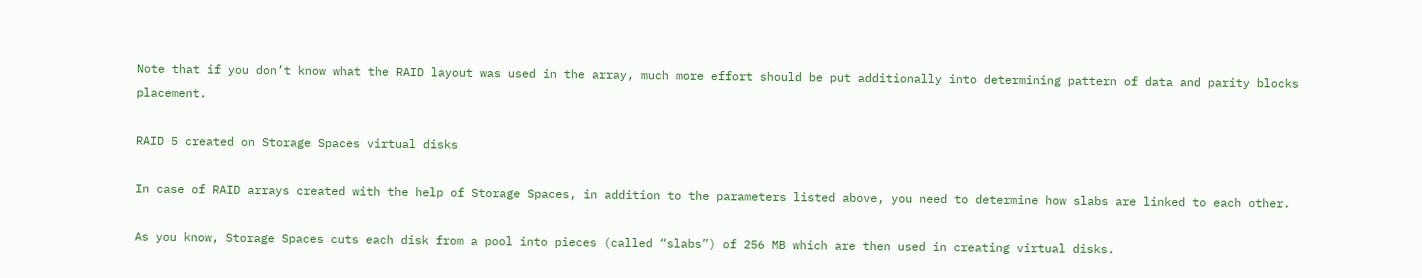Note that if you don’t know what the RAID layout was used in the array, much more effort should be put additionally into determining pattern of data and parity blocks placement.

RAID 5 created on Storage Spaces virtual disks

In case of RAID arrays created with the help of Storage Spaces, in addition to the parameters listed above, you need to determine how slabs are linked to each other.

As you know, Storage Spaces cuts each disk from a pool into pieces (called “slabs”) of 256 MB which are then used in creating virtual disks.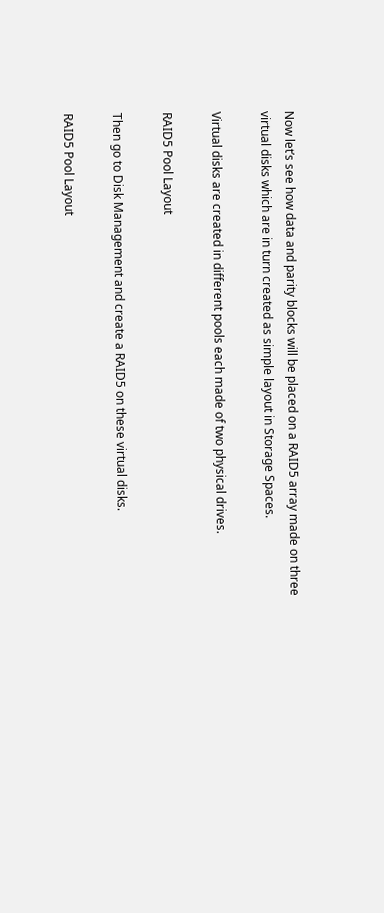Now let’s see how data and parity blocks will be placed on a RAID5 array made on three virtual disks which are in turn created as simple layout in Storage Spaces.

Virtual disks are created in different pools each made of two physical drives.

RAID5 Pool Layout

Then go to Disk Management and create a RAID5 on these virtual disks.

RAID5 Pool Layout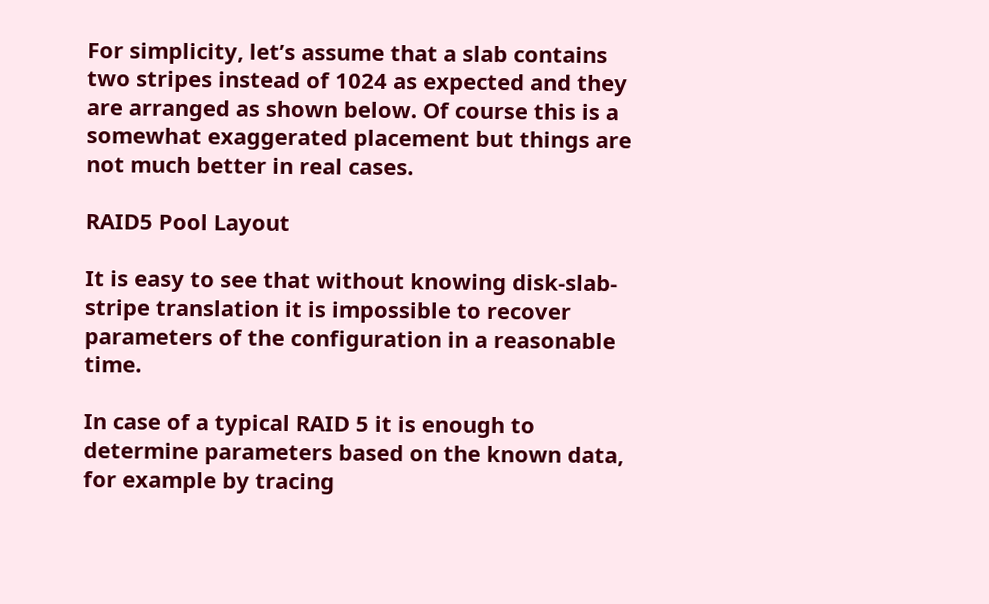For simplicity, let’s assume that a slab contains two stripes instead of 1024 as expected and they are arranged as shown below. Of course this is a somewhat exaggerated placement but things are not much better in real cases.

RAID5 Pool Layout

It is easy to see that without knowing disk-slab-stripe translation it is impossible to recover parameters of the configuration in a reasonable time.

In case of a typical RAID 5 it is enough to determine parameters based on the known data, for example by tracing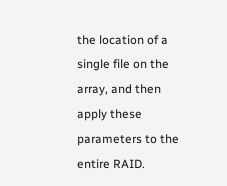the location of a single file on the array, and then apply these parameters to the entire RAID.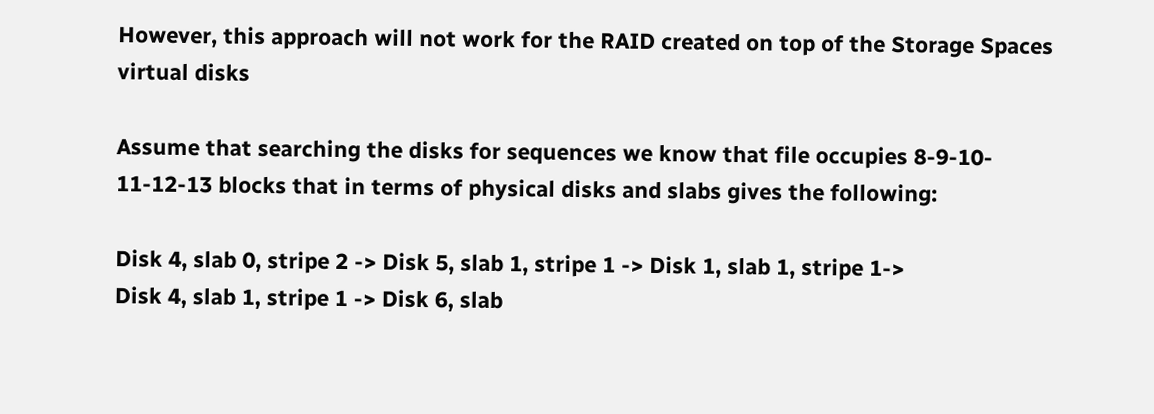However, this approach will not work for the RAID created on top of the Storage Spaces virtual disks

Assume that searching the disks for sequences we know that file occupies 8-9-10- 11-12-13 blocks that in terms of physical disks and slabs gives the following:

Disk 4, slab 0, stripe 2 -> Disk 5, slab 1, stripe 1 -> Disk 1, slab 1, stripe 1->
Disk 4, slab 1, stripe 1 -> Disk 6, slab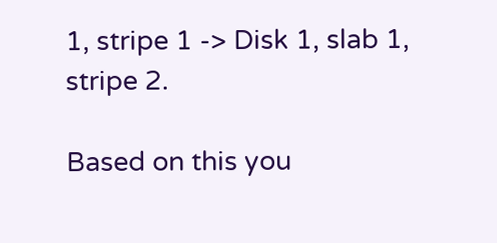1, stripe 1 -> Disk 1, slab 1, stripe 2.

Based on this you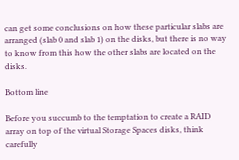can get some conclusions on how these particular slabs are arranged (slab 0 and slab 1) on the disks, but there is no way to know from this how the other slabs are located on the disks.

Bottom line

Before you succumb to the temptation to create a RAID array on top of the virtual Storage Spaces disks, think carefully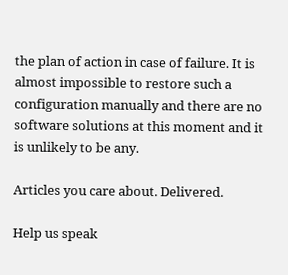the plan of action in case of failure. It is almost impossible to restore such a configuration manually and there are no software solutions at this moment and it is unlikely to be any.

Articles you care about. Delivered.

Help us speak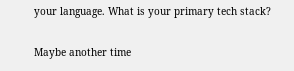your language. What is your primary tech stack?

Maybe another time